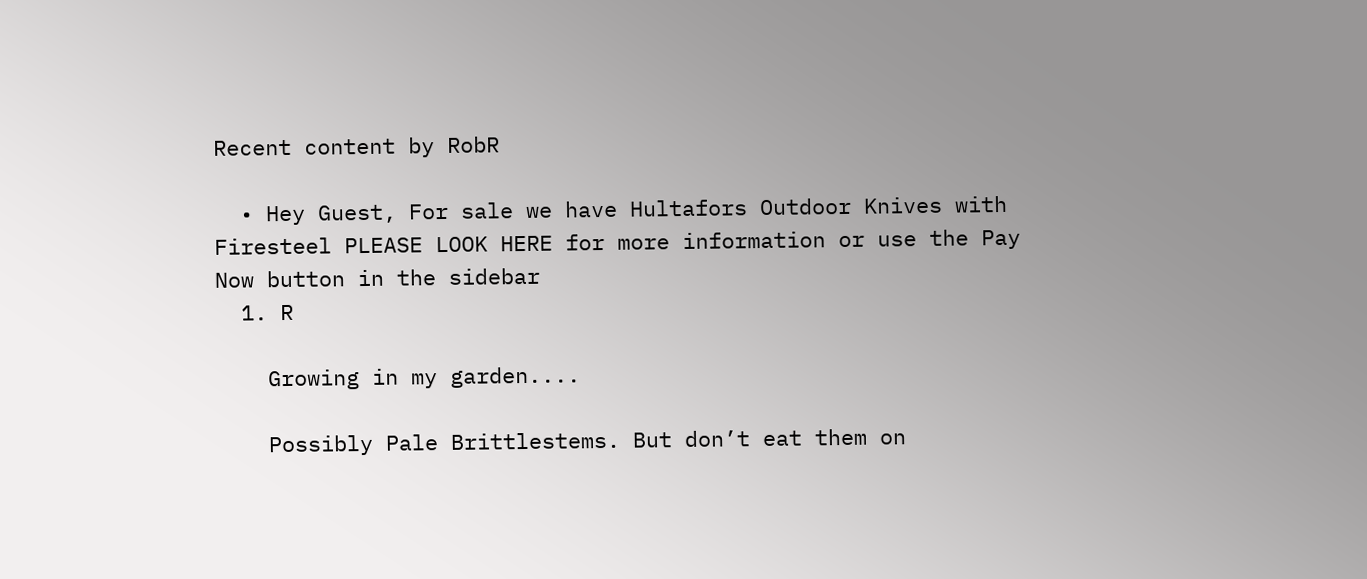Recent content by RobR

  • Hey Guest, For sale we have Hultafors Outdoor Knives with Firesteel PLEASE LOOK HERE for more information or use the Pay Now button in the sidebar
  1. R

    Growing in my garden....

    Possibly Pale Brittlestems. But don’t eat them on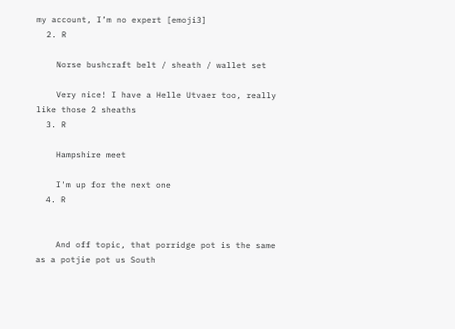my account, I’m no expert [emoji3]
  2. R

    Norse bushcraft belt / sheath / wallet set

    Very nice! I have a Helle Utvaer too, really like those 2 sheaths
  3. R

    Hampshire meet

    I'm up for the next one
  4. R


    And off topic, that porridge pot is the same as a potjie pot us South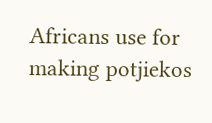Africans use for making potjiekos